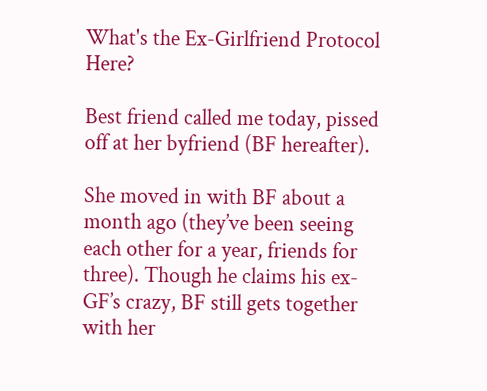What's the Ex-Girlfriend Protocol Here?

Best friend called me today, pissed off at her byfriend (BF hereafter).

She moved in with BF about a month ago (they’ve been seeing each other for a year, friends for three). Though he claims his ex-GF’s crazy, BF still gets together with her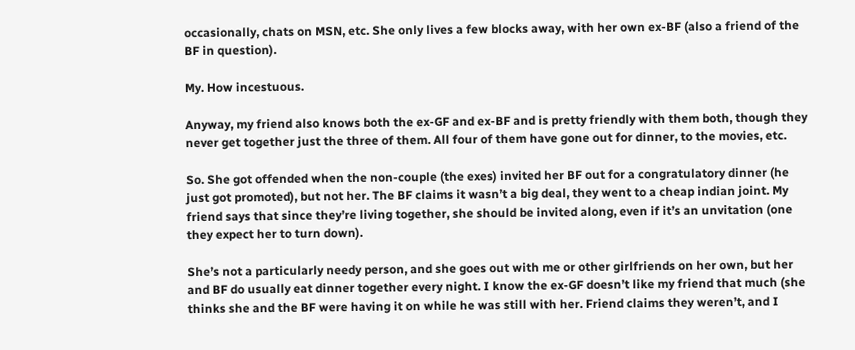occasionally, chats on MSN, etc. She only lives a few blocks away, with her own ex-BF (also a friend of the BF in question).

My. How incestuous.

Anyway, my friend also knows both the ex-GF and ex-BF and is pretty friendly with them both, though they never get together just the three of them. All four of them have gone out for dinner, to the movies, etc.

So. She got offended when the non-couple (the exes) invited her BF out for a congratulatory dinner (he just got promoted), but not her. The BF claims it wasn’t a big deal, they went to a cheap indian joint. My friend says that since they’re living together, she should be invited along, even if it’s an unvitation (one they expect her to turn down).

She’s not a particularly needy person, and she goes out with me or other girlfriends on her own, but her and BF do usually eat dinner together every night. I know the ex-GF doesn’t like my friend that much (she thinks she and the BF were having it on while he was still with her. Friend claims they weren’t, and I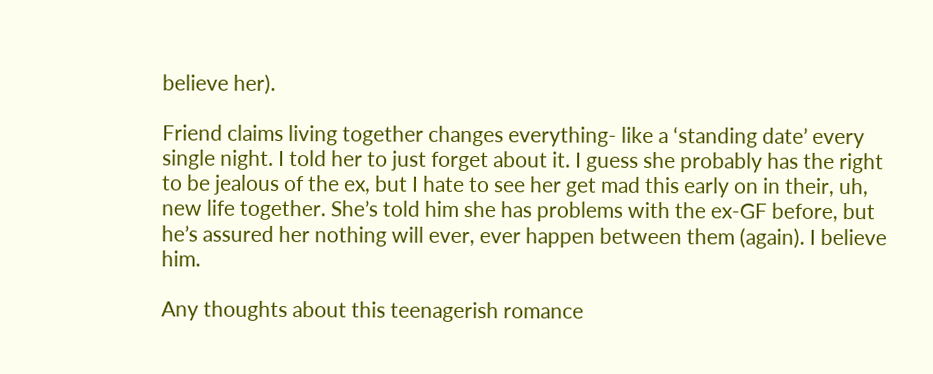believe her).

Friend claims living together changes everything- like a ‘standing date’ every single night. I told her to just forget about it. I guess she probably has the right to be jealous of the ex, but I hate to see her get mad this early on in their, uh, new life together. She’s told him she has problems with the ex-GF before, but he’s assured her nothing will ever, ever happen between them (again). I believe him.

Any thoughts about this teenagerish romance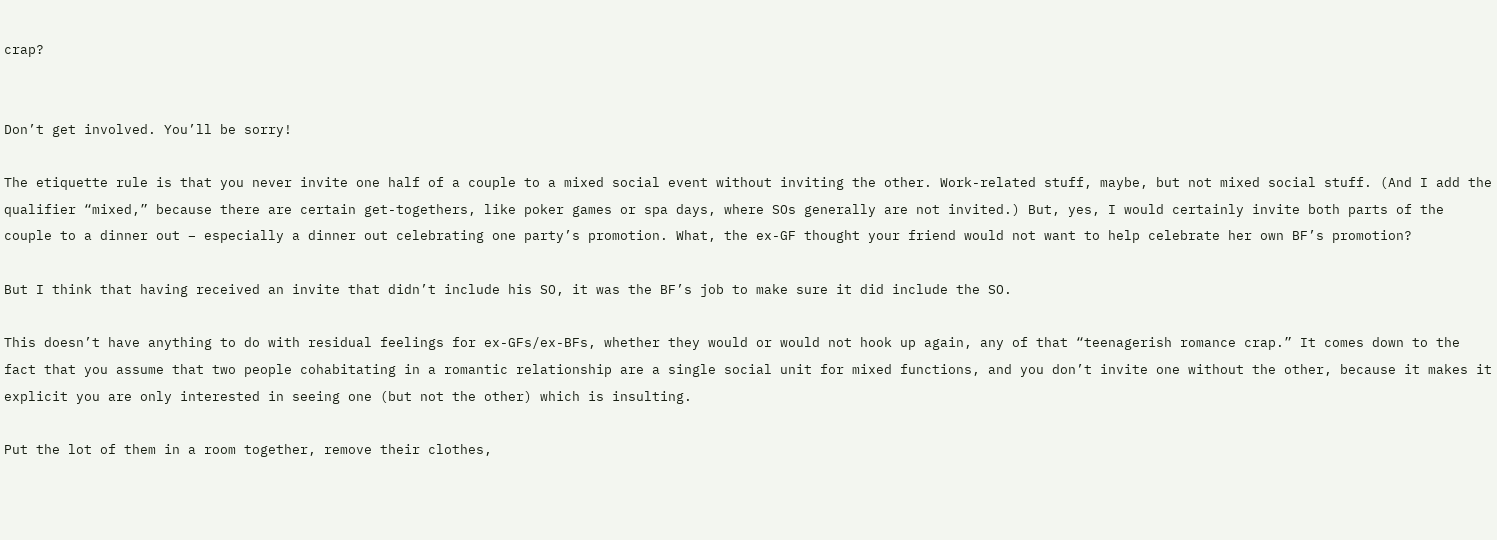crap?


Don’t get involved. You’ll be sorry!

The etiquette rule is that you never invite one half of a couple to a mixed social event without inviting the other. Work-related stuff, maybe, but not mixed social stuff. (And I add the qualifier “mixed,” because there are certain get-togethers, like poker games or spa days, where SOs generally are not invited.) But, yes, I would certainly invite both parts of the couple to a dinner out – especially a dinner out celebrating one party’s promotion. What, the ex-GF thought your friend would not want to help celebrate her own BF’s promotion?

But I think that having received an invite that didn’t include his SO, it was the BF’s job to make sure it did include the SO.

This doesn’t have anything to do with residual feelings for ex-GFs/ex-BFs, whether they would or would not hook up again, any of that “teenagerish romance crap.” It comes down to the fact that you assume that two people cohabitating in a romantic relationship are a single social unit for mixed functions, and you don’t invite one without the other, because it makes it explicit you are only interested in seeing one (but not the other) which is insulting.

Put the lot of them in a room together, remove their clothes,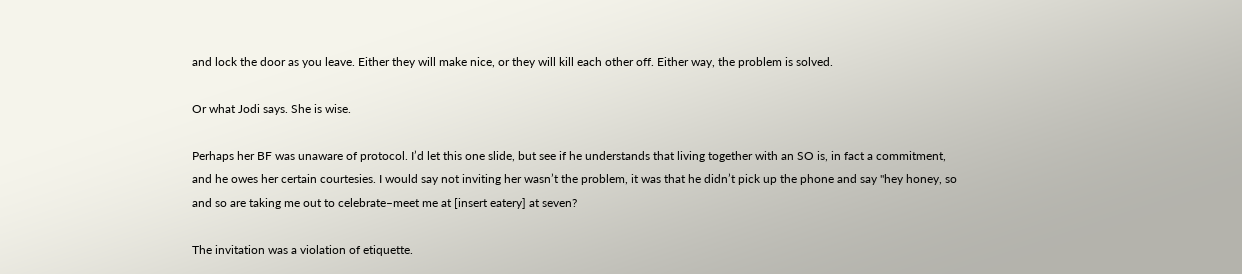and lock the door as you leave. Either they will make nice, or they will kill each other off. Either way, the problem is solved.

Or what Jodi says. She is wise.

Perhaps her BF was unaware of protocol. I’d let this one slide, but see if he understands that living together with an SO is, in fact a commitment, and he owes her certain courtesies. I would say not inviting her wasn’t the problem, it was that he didn’t pick up the phone and say "hey honey, so and so are taking me out to celebrate–meet me at [insert eatery] at seven?

The invitation was a violation of etiquette.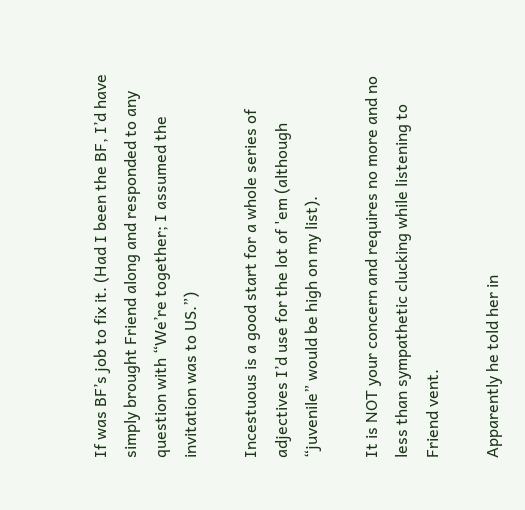If was BF’s job to fix it. (Had I been the BF, I’d have simply brought Friend along and responded to any question with “We’re together; I assumed the invitation was to US.”)

Incestuous is a good start for a whole series of adjectives I’d use for the lot of 'em (although “juvenile” would be high on my list).

It is NOT your concern and requires no more and no less than sympathetic clucking while listening to Friend vent.

Apparently he told her in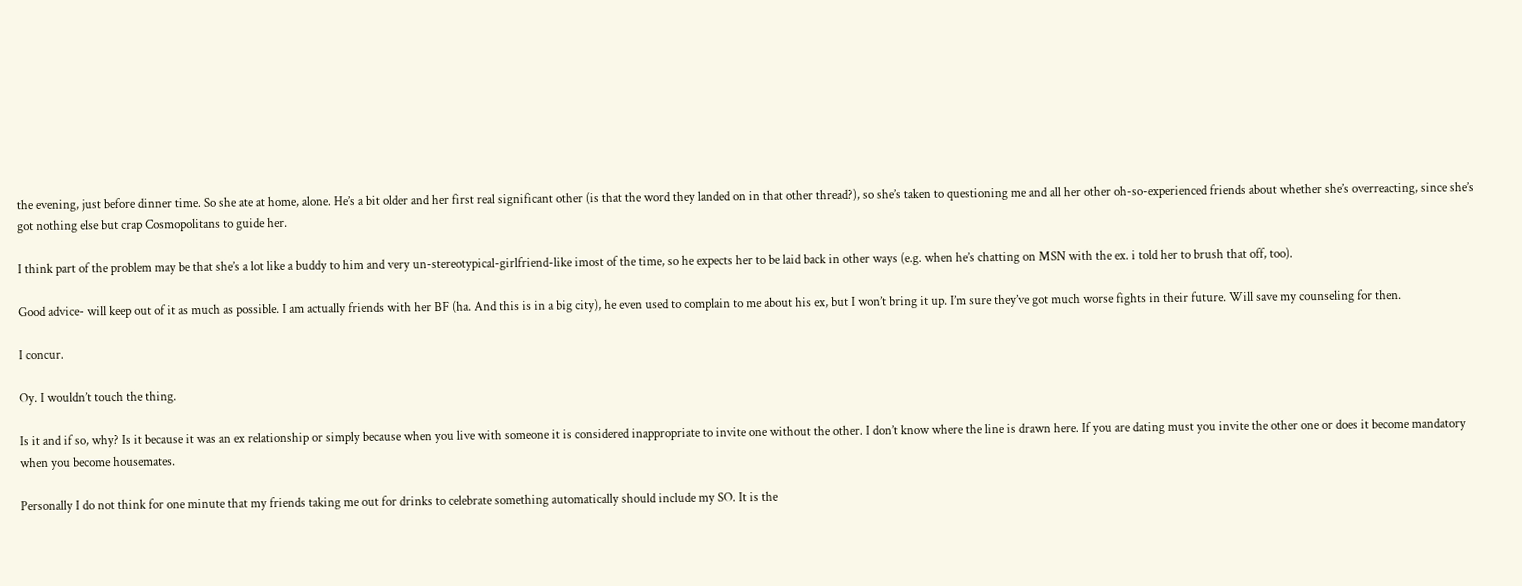the evening, just before dinner time. So she ate at home, alone. He’s a bit older and her first real significant other (is that the word they landed on in that other thread?), so she’s taken to questioning me and all her other oh-so-experienced friends about whether she’s overreacting, since she’s got nothing else but crap Cosmopolitans to guide her.

I think part of the problem may be that she’s a lot like a buddy to him and very un-stereotypical-girlfriend-like imost of the time, so he expects her to be laid back in other ways (e.g. when he’s chatting on MSN with the ex. i told her to brush that off, too).

Good advice- will keep out of it as much as possible. I am actually friends with her BF (ha. And this is in a big city), he even used to complain to me about his ex, but I won’t bring it up. I’m sure they’ve got much worse fights in their future. Will save my counseling for then.

I concur.

Oy. I wouldn’t touch the thing.

Is it and if so, why? Is it because it was an ex relationship or simply because when you live with someone it is considered inappropriate to invite one without the other. I don’t know where the line is drawn here. If you are dating must you invite the other one or does it become mandatory when you become housemates.

Personally I do not think for one minute that my friends taking me out for drinks to celebrate something automatically should include my SO. It is the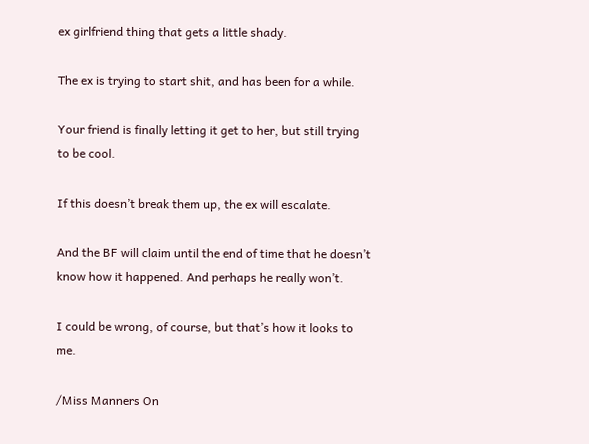ex girlfriend thing that gets a little shady.

The ex is trying to start shit, and has been for a while.

Your friend is finally letting it get to her, but still trying to be cool.

If this doesn’t break them up, the ex will escalate.

And the BF will claim until the end of time that he doesn’t know how it happened. And perhaps he really won’t.

I could be wrong, of course, but that’s how it looks to me.

/Miss Manners On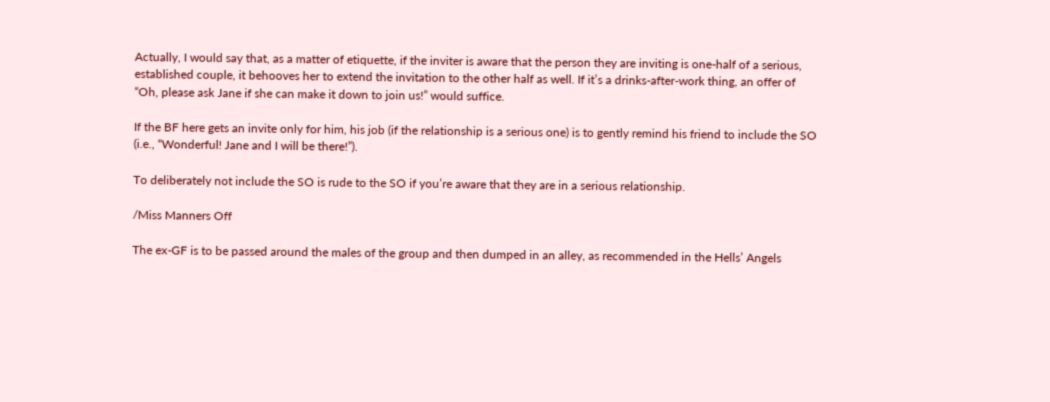Actually, I would say that, as a matter of etiquette, if the inviter is aware that the person they are inviting is one-half of a serious, established couple, it behooves her to extend the invitation to the other half as well. If it’s a drinks-after-work thing, an offer of “Oh, please ask Jane if she can make it down to join us!” would suffice.

If the BF here gets an invite only for him, his job (if the relationship is a serious one) is to gently remind his friend to include the SO (i.e., “Wonderful! Jane and I will be there!”).

To deliberately not include the SO is rude to the SO if you’re aware that they are in a serious relationship.

/Miss Manners Off

The ex-GF is to be passed around the males of the group and then dumped in an alley, as recommended in the Hells’ Angels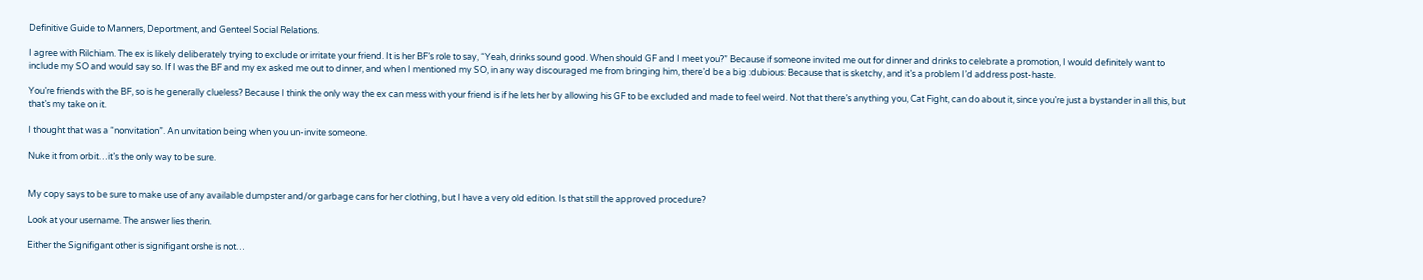Definitive Guide to Manners, Deportment, and Genteel Social Relations.

I agree with Rilchiam. The ex is likely deliberately trying to exclude or irritate your friend. It is her BF’s role to say, “Yeah, drinks sound good. When should GF and I meet you?” Because if someone invited me out for dinner and drinks to celebrate a promotion, I would definitely want to include my SO and would say so. If I was the BF and my ex asked me out to dinner, and when I mentioned my SO, in any way discouraged me from bringing him, there’d be a big :dubious: Because that is sketchy, and it’s a problem I’d address post-haste.

You’re friends with the BF, so is he generally clueless? Because I think the only way the ex can mess with your friend is if he lets her by allowing his GF to be excluded and made to feel weird. Not that there’s anything you, Cat Fight, can do about it, since you’re just a bystander in all this, but that’s my take on it.

I thought that was a “nonvitation”. An unvitation being when you un-invite someone.

Nuke it from orbit…it’s the only way to be sure.


My copy says to be sure to make use of any available dumpster and/or garbage cans for her clothing, but I have a very old edition. Is that still the approved procedure?

Look at your username. The answer lies therin.

Either the Signifigant other is signifigant orshe is not…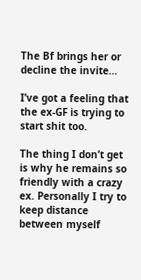The Bf brings her or decline the invite…

I’ve got a feeling that the ex-GF is trying to start shit too.

The thing I don’t get is why he remains so friendly with a crazy ex. Personally I try to keep distance between myself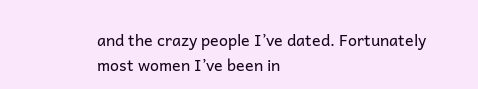and the crazy people I’ve dated. Fortunately most women I’ve been in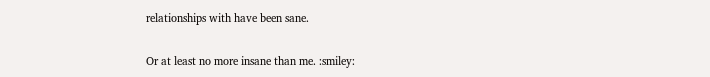relationships with have been sane.

Or at least no more insane than me. :smiley: